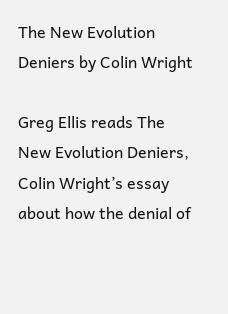The New Evolution Deniers by Colin Wright

Greg Ellis reads The New Evolution Deniers, Colin Wright’s essay about how the denial of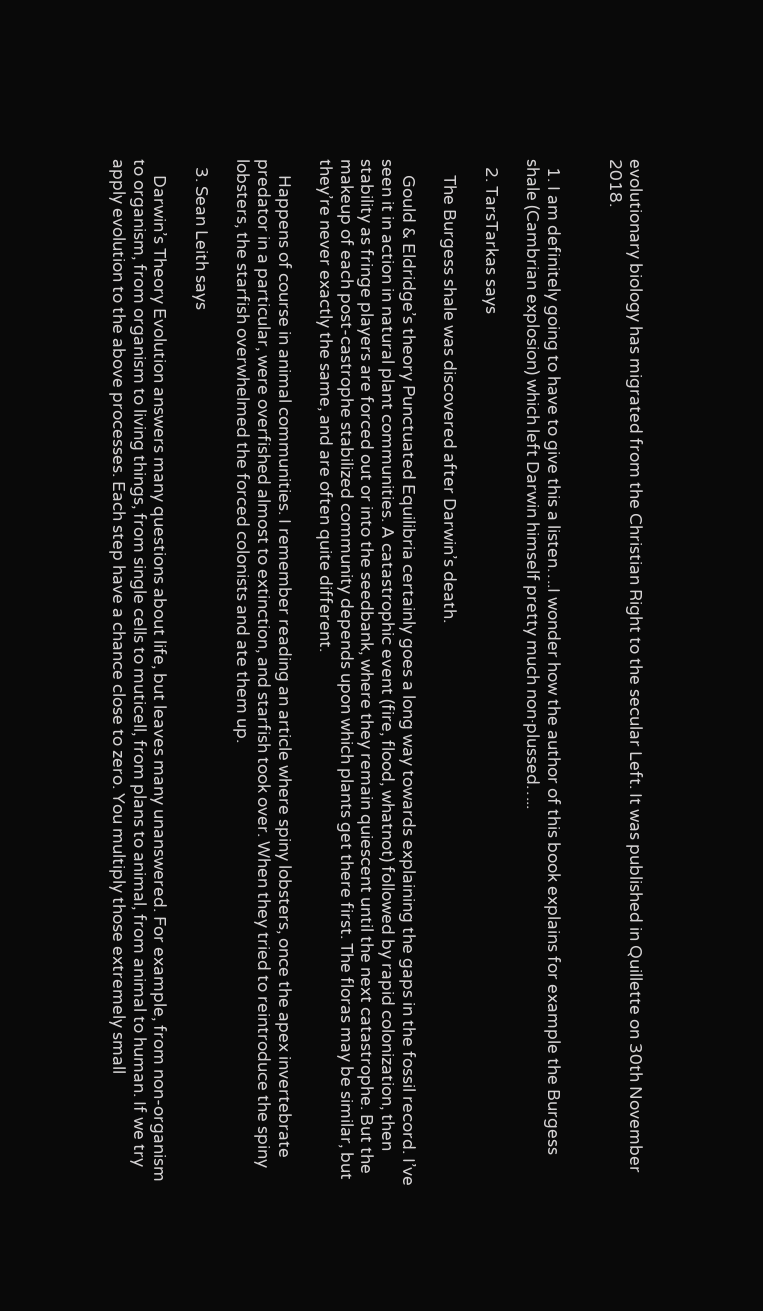evolutionary biology has migrated from the Christian Right to the secular Left. It was published in Quillette on 30th November 2018.


  1. I am definitely going to have to give this a listen….I wonder how the author of this book explains for example the Burgess shale (Cambrian explosion) which left Darwin himself pretty much non·plussed…..

  2. TarsTarkas says

    The Burgess shale was discovered after Darwin’s death.

    Gould & Eldridge’s theory Punctuated Equilibria certainly goes a long way towards explaining the gaps in the fossil record. I’ve seen it in action in natural plant communities. A catastrophic event (fire, flood, whatnot) followed by rapid colonization, then stability as fringe players are forced out or into the seedbank, where they remain quiescent until the next catastrophe. But the makeup of each post-castrophe stabilized community depends upon which plants get there first. The floras may be similar, but they’re never exactly the same, and are often quite different.

    Happens of course in animal communities. I remember reading an article where spiny lobsters, once the apex invertebrate predator in a particular, were overfished almost to extinction, and starfish took over. When they tried to reintroduce the spiny lobsters, the starfish overwhelmed the forced colonists and ate them up.

  3. Sean Leith says

    Darwin’s Theory Evolution answers many questions about life, but leaves many unanswered. For example, from non-organism to organism, from organism to living things, from single cells to muticell, from plans to animal, from animal to human. If we try apply evolution to the above processes. Each step have a chance close to zero. You multiply those extremely small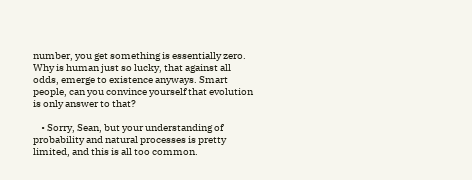number, you get something is essentially zero. Why is human just so lucky, that against all odds, emerge to existence anyways. Smart people, can you convince yourself that evolution is only answer to that?

    • Sorry, Sean, but your understanding of probability and natural processes is pretty limited, and this is all too common.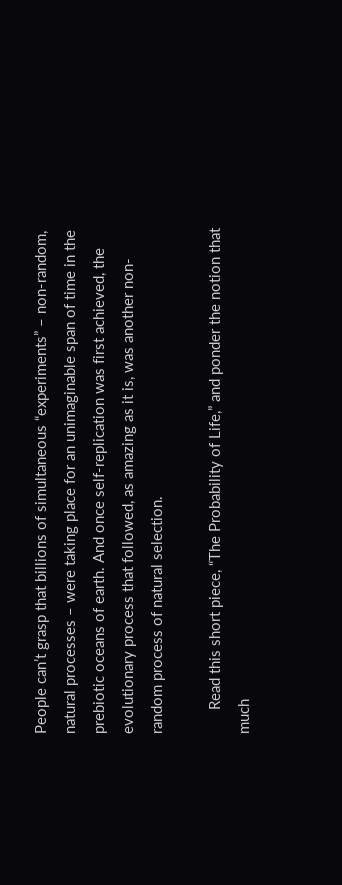People can’t grasp that billions of simultaneous “experiments” – non-random, natural processes – were taking place for an unimaginable span of time in the prebiotic oceans of earth. And once self-replication was first achieved, the evolutionary process that followed, as amazing as it is, was another non-random process of natural selection.

      Read this short piece, “The Probability of Life,” and ponder the notion that much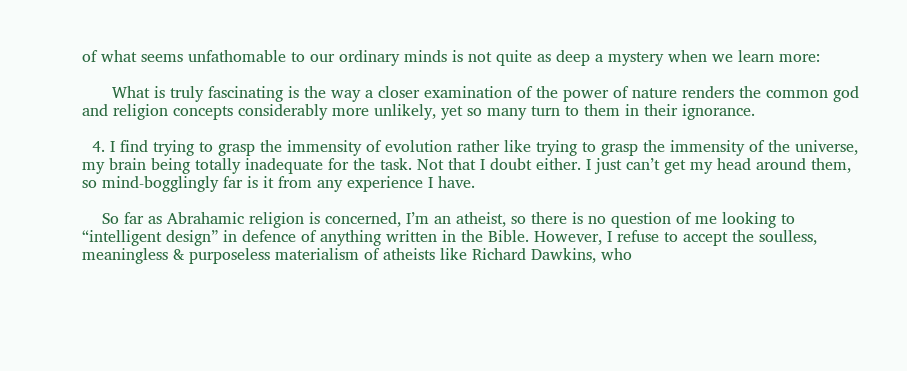of what seems unfathomable to our ordinary minds is not quite as deep a mystery when we learn more:

      What is truly fascinating is the way a closer examination of the power of nature renders the common god and religion concepts considerably more unlikely, yet so many turn to them in their ignorance.

  4. I find trying to grasp the immensity of evolution rather like trying to grasp the immensity of the universe, my brain being totally inadequate for the task. Not that I doubt either. I just can’t get my head around them, so mind-bogglingly far is it from any experience I have.

    So far as Abrahamic religion is concerned, I’m an atheist, so there is no question of me looking to “intelligent design” in defence of anything written in the Bible. However, I refuse to accept the soulless, meaningless & purposeless materialism of atheists like Richard Dawkins, who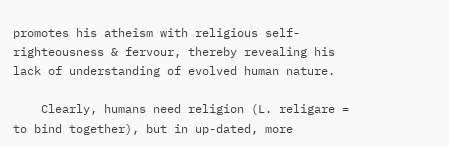promotes his atheism with religious self-righteousness & fervour, thereby revealing his lack of understanding of evolved human nature.

    Clearly, humans need religion (L. religare = to bind together), but in up-dated, more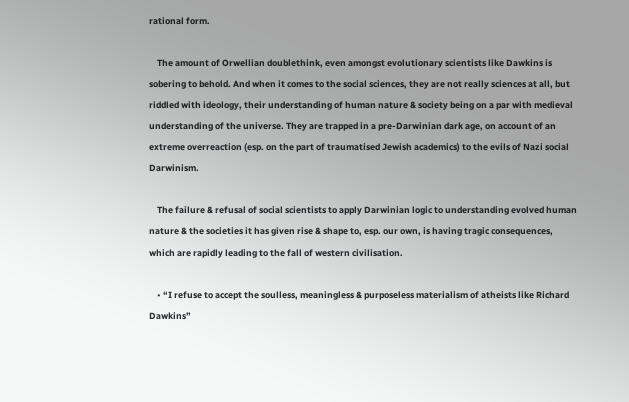rational form.

    The amount of Orwellian doublethink, even amongst evolutionary scientists like Dawkins is sobering to behold. And when it comes to the social sciences, they are not really sciences at all, but riddled with ideology, their understanding of human nature & society being on a par with medieval understanding of the universe. They are trapped in a pre-Darwinian dark age, on account of an extreme overreaction (esp. on the part of traumatised Jewish academics) to the evils of Nazi social Darwinism.

    The failure & refusal of social scientists to apply Darwinian logic to understanding evolved human nature & the societies it has given rise & shape to, esp. our own, is having tragic consequences, which are rapidly leading to the fall of western civilisation.

    • “I refuse to accept the soulless, meaningless & purposeless materialism of atheists like Richard Dawkins”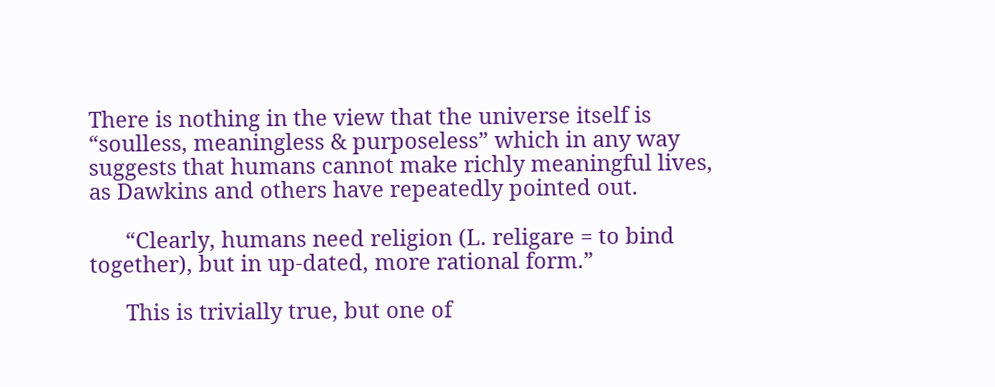There is nothing in the view that the universe itself is “soulless, meaningless & purposeless” which in any way suggests that humans cannot make richly meaningful lives, as Dawkins and others have repeatedly pointed out.

      “Clearly, humans need religion (L. religare = to bind together), but in up-dated, more rational form.”

      This is trivially true, but one of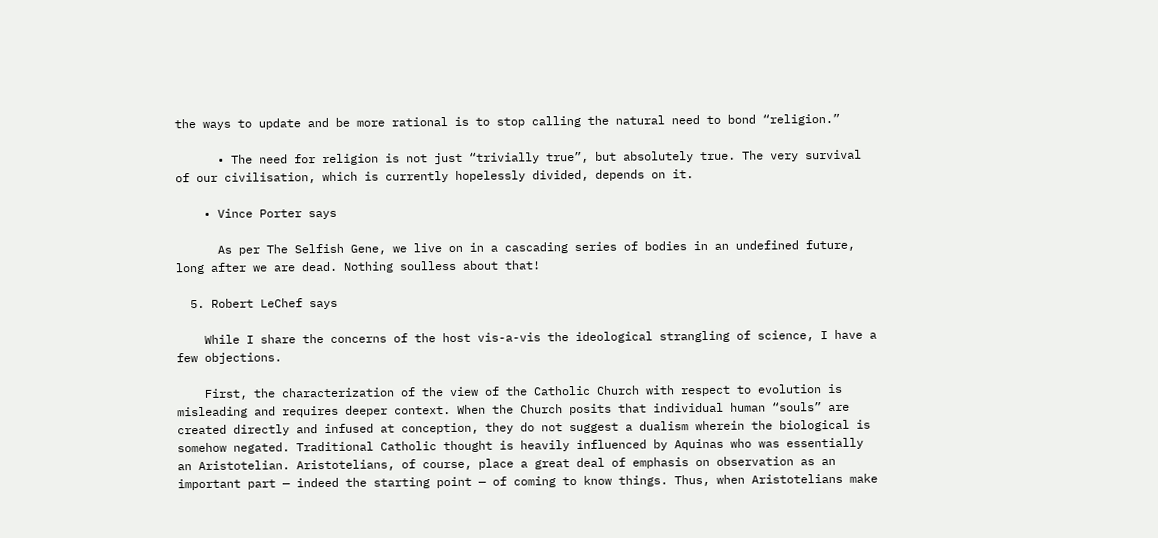the ways to update and be more rational is to stop calling the natural need to bond “religion.”

      • The need for religion is not just “trivially true”, but absolutely true. The very survival of our civilisation, which is currently hopelessly divided, depends on it.

    • Vince Porter says

      As per The Selfish Gene, we live on in a cascading series of bodies in an undefined future, long after we are dead. Nothing soulless about that!

  5. Robert LeChef says

    While I share the concerns of the host vis-a-vis the ideological strangling of science, I have a few objections.

    First, the characterization of the view of the Catholic Church with respect to evolution is misleading and requires deeper context. When the Church posits that individual human “souls” are created directly and infused at conception, they do not suggest a dualism wherein the biological is somehow negated. Traditional Catholic thought is heavily influenced by Aquinas who was essentially an Aristotelian. Aristotelians, of course, place a great deal of emphasis on observation as an important part — indeed the starting point — of coming to know things. Thus, when Aristotelians make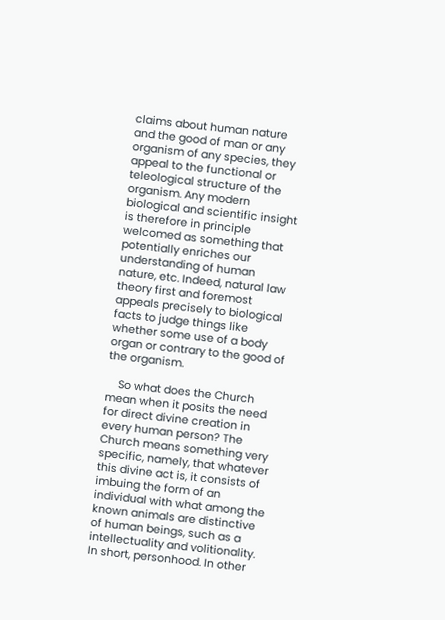claims about human nature and the good of man or any organism of any species, they appeal to the functional or teleological structure of the organism. Any modern biological and scientific insight is therefore in principle welcomed as something that potentially enriches our understanding of human nature, etc. Indeed, natural law theory first and foremost appeals precisely to biological facts to judge things like whether some use of a body organ or contrary to the good of the organism.

    So what does the Church mean when it posits the need for direct divine creation in every human person? The Church means something very specific, namely, that whatever this divine act is, it consists of imbuing the form of an individual with what among the known animals are distinctive of human beings, such as a intellectuality and volitionality. In short, personhood. In other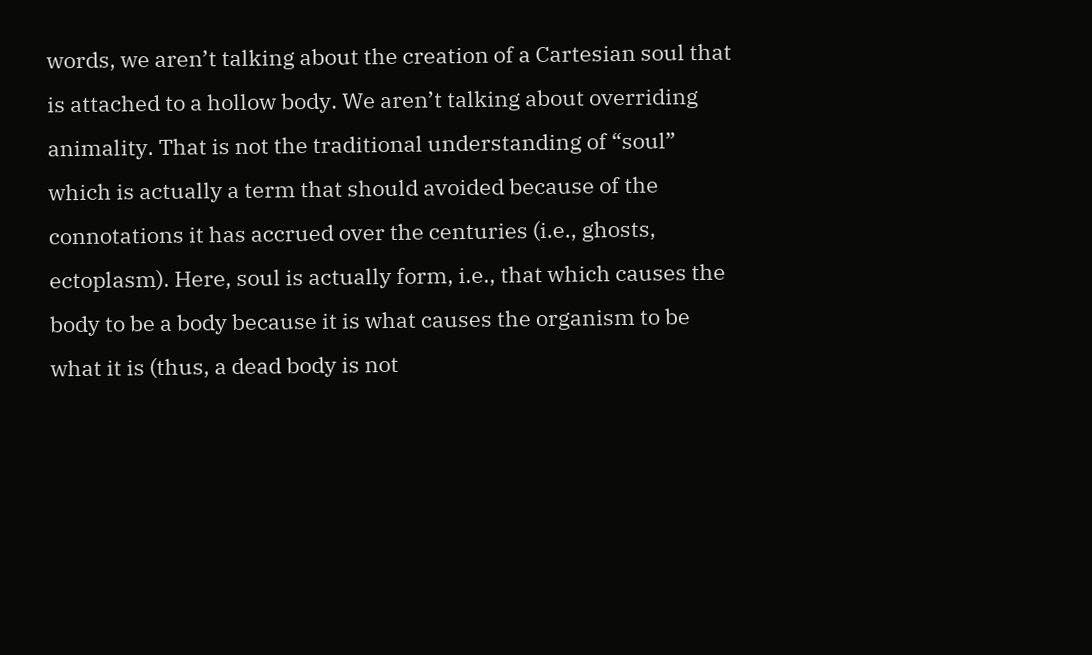words, we aren’t talking about the creation of a Cartesian soul that is attached to a hollow body. We aren’t talking about overriding animality. That is not the traditional understanding of “soul” which is actually a term that should avoided because of the connotations it has accrued over the centuries (i.e., ghosts, ectoplasm). Here, soul is actually form, i.e., that which causes the body to be a body because it is what causes the organism to be what it is (thus, a dead body is not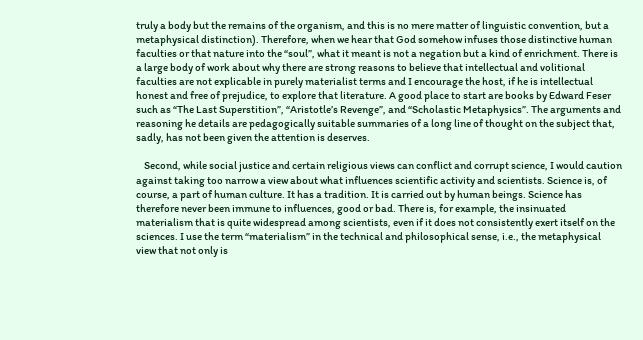truly a body but the remains of the organism, and this is no mere matter of linguistic convention, but a metaphysical distinction). Therefore, when we hear that God somehow infuses those distinctive human faculties or that nature into the “soul”, what it meant is not a negation but a kind of enrichment. There is a large body of work about why there are strong reasons to believe that intellectual and volitional faculties are not explicable in purely materialist terms and I encourage the host, if he is intellectual honest and free of prejudice, to explore that literature. A good place to start are books by Edward Feser such as “The Last Superstition”, “Aristotle’s Revenge”, and “Scholastic Metaphysics”. The arguments and reasoning he details are pedagogically suitable summaries of a long line of thought on the subject that, sadly, has not been given the attention is deserves.

    Second, while social justice and certain religious views can conflict and corrupt science, I would caution against taking too narrow a view about what influences scientific activity and scientists. Science is, of course, a part of human culture. It has a tradition. It is carried out by human beings. Science has therefore never been immune to influences, good or bad. There is, for example, the insinuated materialism that is quite widespread among scientists, even if it does not consistently exert itself on the sciences. I use the term “materialism” in the technical and philosophical sense, i.e., the metaphysical view that not only is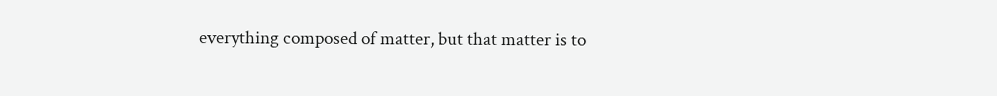everything composed of matter, but that matter is to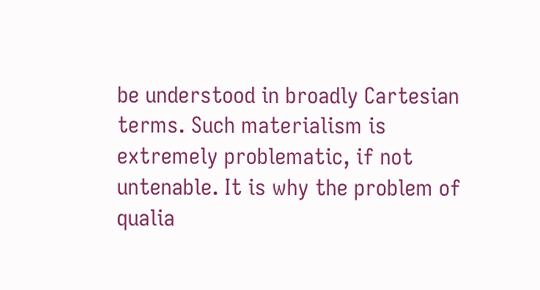be understood in broadly Cartesian terms. Such materialism is extremely problematic, if not untenable. It is why the problem of qualia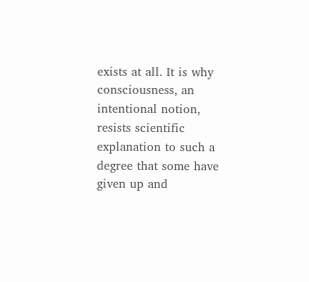exists at all. It is why consciousness, an intentional notion, resists scientific explanation to such a degree that some have given up and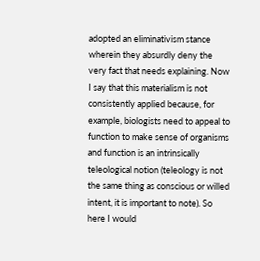adopted an eliminativism stance wherein they absurdly deny the very fact that needs explaining. Now I say that this materialism is not consistently applied because, for example, biologists need to appeal to function to make sense of organisms and function is an intrinsically teleological notion (teleology is not the same thing as conscious or willed intent, it is important to note). So here I would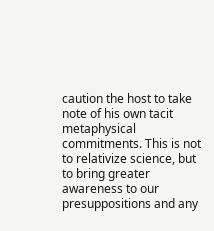caution the host to take note of his own tacit metaphysical commitments. This is not to relativize science, but to bring greater awareness to our presuppositions and any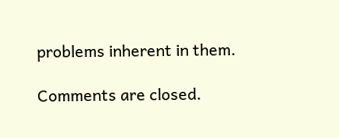problems inherent in them.

Comments are closed.